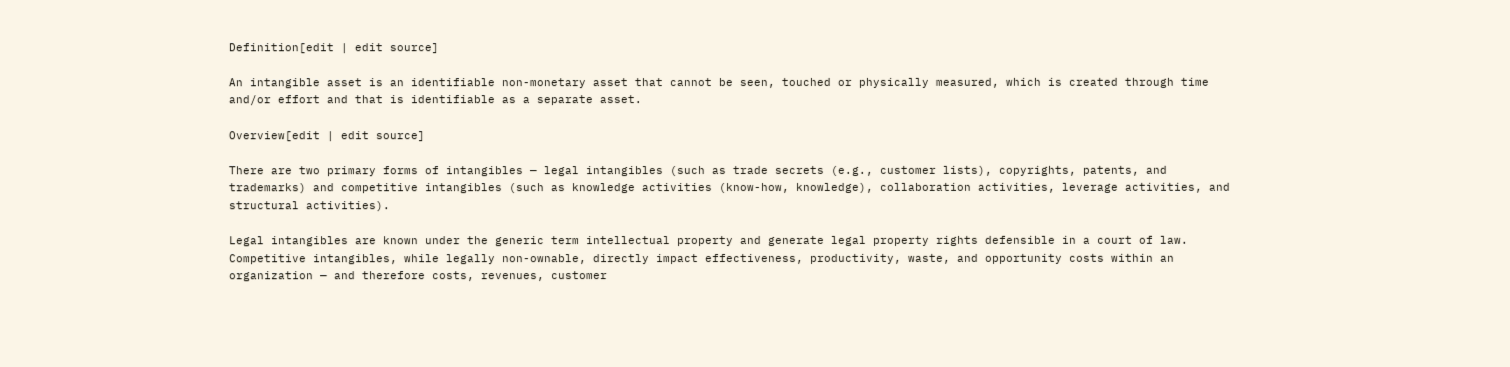Definition[edit | edit source]

An intangible asset is an identifiable non-monetary asset that cannot be seen, touched or physically measured, which is created through time and/or effort and that is identifiable as a separate asset.

Overview[edit | edit source]

There are two primary forms of intangibles — legal intangibles (such as trade secrets (e.g., customer lists), copyrights, patents, and trademarks) and competitive intangibles (such as knowledge activities (know-how, knowledge), collaboration activities, leverage activities, and structural activities).

Legal intangibles are known under the generic term intellectual property and generate legal property rights defensible in a court of law. Competitive intangibles, while legally non-ownable, directly impact effectiveness, productivity, waste, and opportunity costs within an organization — and therefore costs, revenues, customer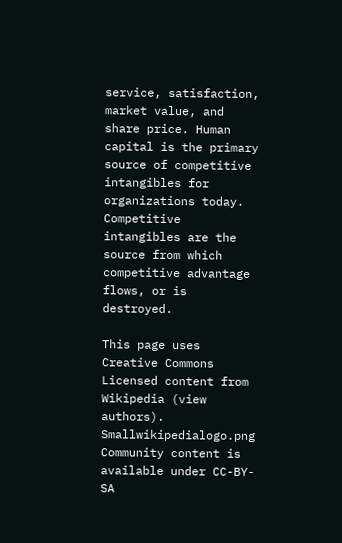service, satisfaction, market value, and share price. Human capital is the primary source of competitive intangibles for organizations today. Competitive intangibles are the source from which competitive advantage flows, or is destroyed.

This page uses Creative Commons Licensed content from Wikipedia (view authors). Smallwikipedialogo.png
Community content is available under CC-BY-SA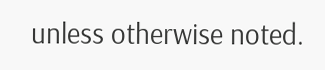unless otherwise noted.